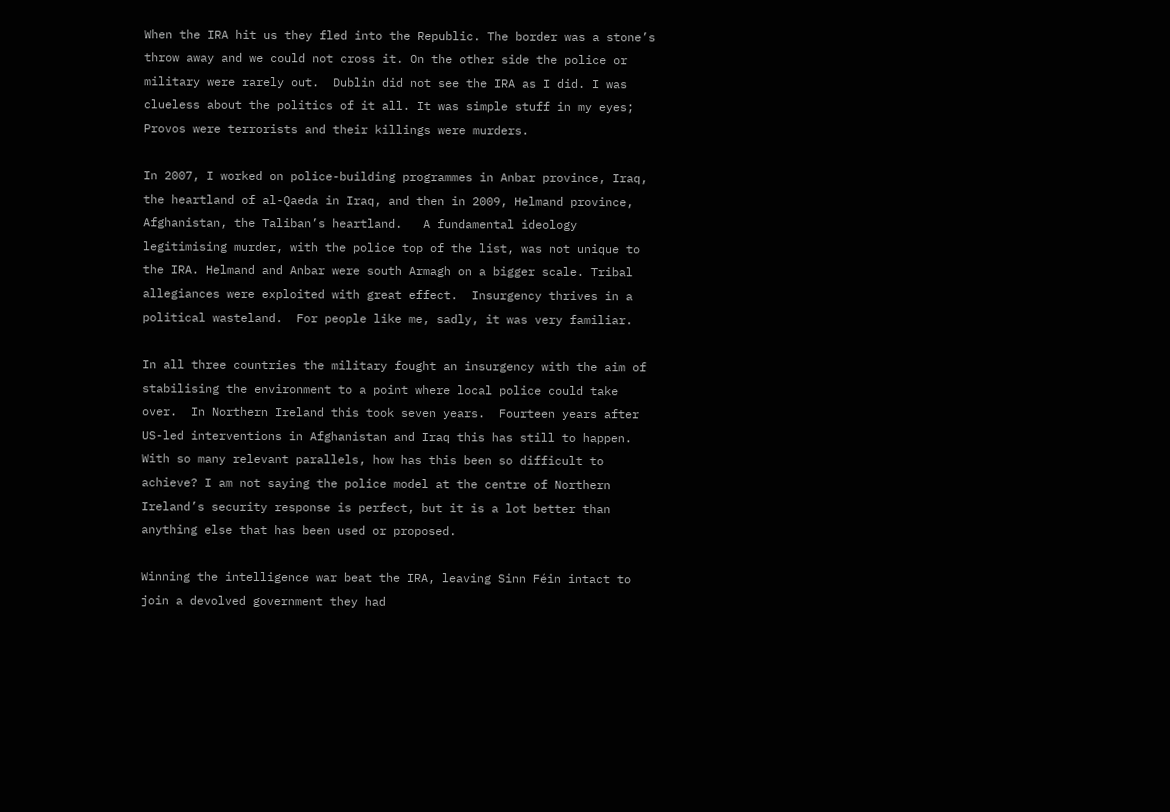When the IRA hit us they fled into the Republic. The border was a stone’s throw away and we could not cross it. On the other side the police or military were rarely out.  Dublin did not see the IRA as I did. I was clueless about the politics of it all. It was simple stuff in my eyes; Provos were terrorists and their killings were murders.

In 2007, I worked on police-building programmes in Anbar province, Iraq, the heartland of al-Qaeda in Iraq, and then in 2009, Helmand province, Afghanistan, the Taliban’s heartland.   A fundamental ideology legitimising murder, with the police top of the list, was not unique to the IRA. Helmand and Anbar were south Armagh on a bigger scale. Tribal allegiances were exploited with great effect.  Insurgency thrives in a political wasteland.  For people like me, sadly, it was very familiar.

In all three countries the military fought an insurgency with the aim of stabilising the environment to a point where local police could take over.  In Northern Ireland this took seven years.  Fourteen years after US-led interventions in Afghanistan and Iraq this has still to happen. With so many relevant parallels, how has this been so difficult to achieve? I am not saying the police model at the centre of Northern Ireland’s security response is perfect, but it is a lot better than anything else that has been used or proposed.

Winning the intelligence war beat the IRA, leaving Sinn Féin intact to join a devolved government they had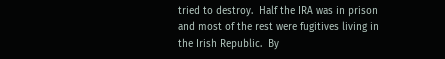tried to destroy.  Half the IRA was in prison and most of the rest were fugitives living in the Irish Republic.  By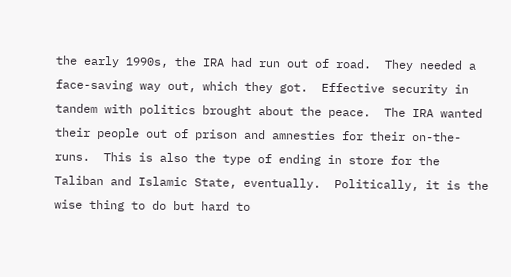the early 1990s, the IRA had run out of road.  They needed a face-saving way out, which they got.  Effective security in tandem with politics brought about the peace.  The IRA wanted their people out of prison and amnesties for their on-the-runs.  This is also the type of ending in store for the Taliban and Islamic State, eventually.  Politically, it is the wise thing to do but hard to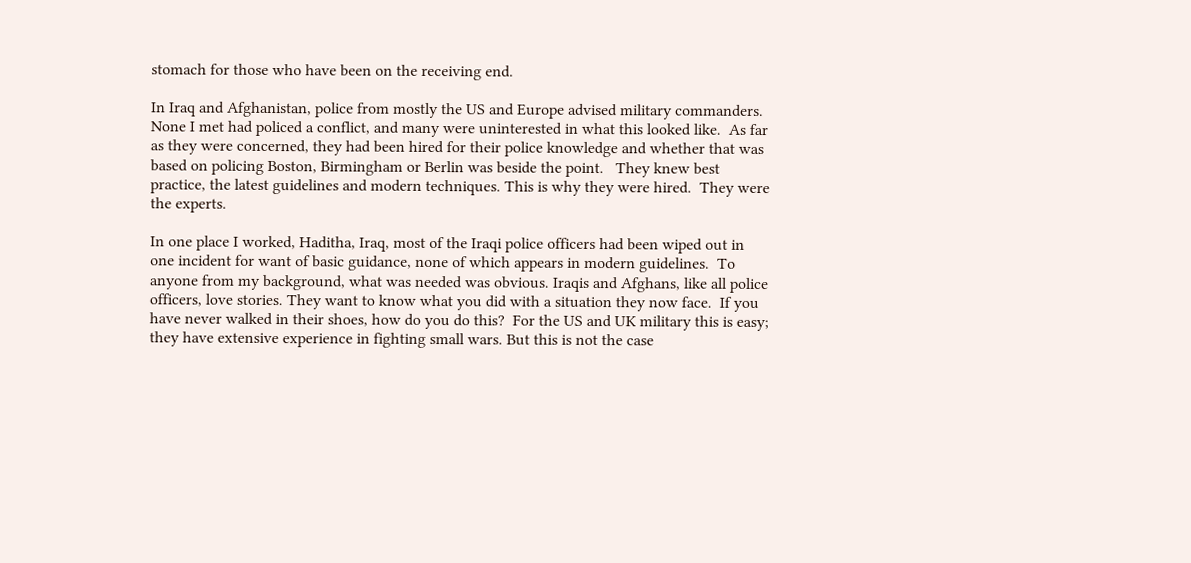stomach for those who have been on the receiving end.

In Iraq and Afghanistan, police from mostly the US and Europe advised military commanders. None I met had policed a conflict, and many were uninterested in what this looked like.  As far as they were concerned, they had been hired for their police knowledge and whether that was based on policing Boston, Birmingham or Berlin was beside the point.   They knew best practice, the latest guidelines and modern techniques. This is why they were hired.  They were the experts.

In one place I worked, Haditha, Iraq, most of the Iraqi police officers had been wiped out in one incident for want of basic guidance, none of which appears in modern guidelines.  To anyone from my background, what was needed was obvious. Iraqis and Afghans, like all police officers, love stories. They want to know what you did with a situation they now face.  If you have never walked in their shoes, how do you do this?  For the US and UK military this is easy; they have extensive experience in fighting small wars. But this is not the case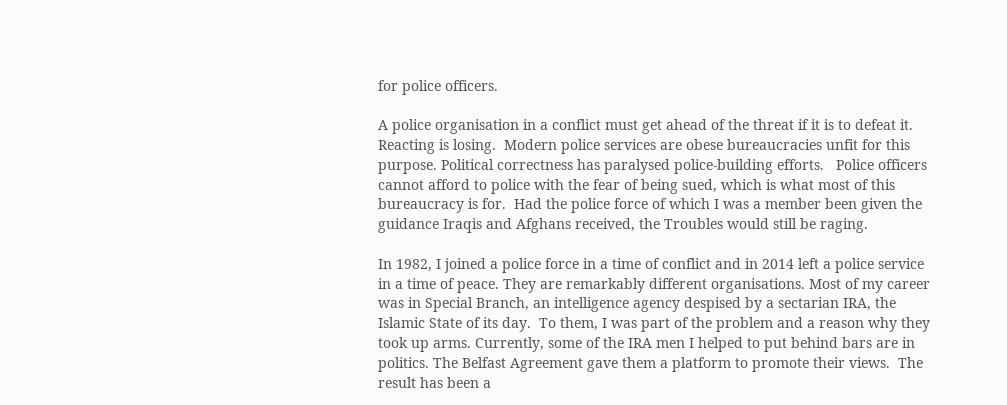for police officers.

A police organisation in a conflict must get ahead of the threat if it is to defeat it.  Reacting is losing.  Modern police services are obese bureaucracies unfit for this purpose. Political correctness has paralysed police-building efforts.   Police officers cannot afford to police with the fear of being sued, which is what most of this bureaucracy is for.  Had the police force of which I was a member been given the guidance Iraqis and Afghans received, the Troubles would still be raging.

In 1982, I joined a police force in a time of conflict and in 2014 left a police service in a time of peace. They are remarkably different organisations. Most of my career was in Special Branch, an intelligence agency despised by a sectarian IRA, the Islamic State of its day.  To them, I was part of the problem and a reason why they took up arms. Currently, some of the IRA men I helped to put behind bars are in politics. The Belfast Agreement gave them a platform to promote their views.  The result has been a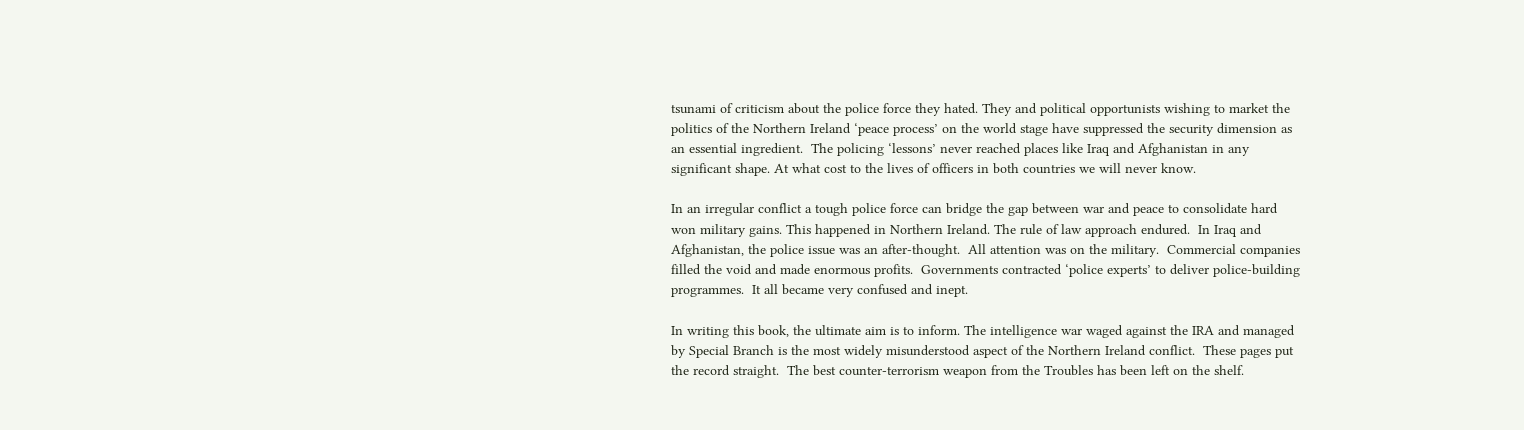tsunami of criticism about the police force they hated. They and political opportunists wishing to market the politics of the Northern Ireland ‘peace process’ on the world stage have suppressed the security dimension as an essential ingredient.  The policing ‘lessons’ never reached places like Iraq and Afghanistan in any significant shape. At what cost to the lives of officers in both countries we will never know.

In an irregular conflict a tough police force can bridge the gap between war and peace to consolidate hard won military gains. This happened in Northern Ireland. The rule of law approach endured.  In Iraq and Afghanistan, the police issue was an after-thought.  All attention was on the military.  Commercial companies filled the void and made enormous profits.  Governments contracted ‘police experts’ to deliver police-building programmes.  It all became very confused and inept.

In writing this book, the ultimate aim is to inform. The intelligence war waged against the IRA and managed by Special Branch is the most widely misunderstood aspect of the Northern Ireland conflict.  These pages put the record straight.  The best counter-terrorism weapon from the Troubles has been left on the shelf.